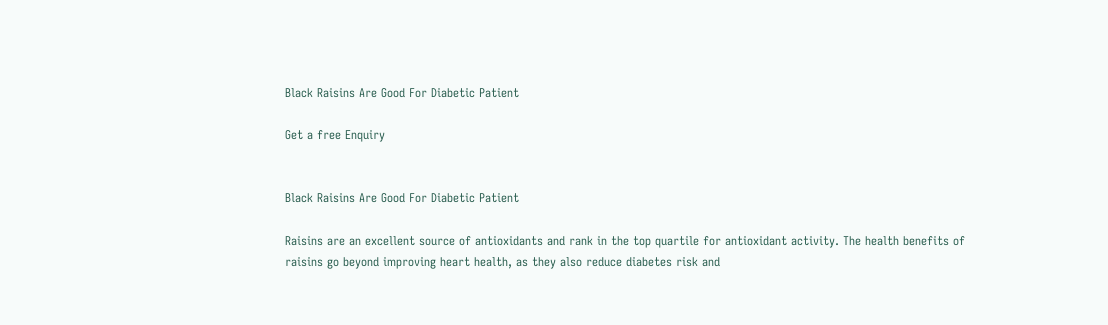Black Raisins Are Good For Diabetic Patient

Get a free Enquiry


Black Raisins Are Good For Diabetic Patient

Raisins are an excellent source of antioxidants and rank in the top quartile for antioxidant activity. The health benefits of raisins go beyond improving heart health, as they also reduce diabetes risk and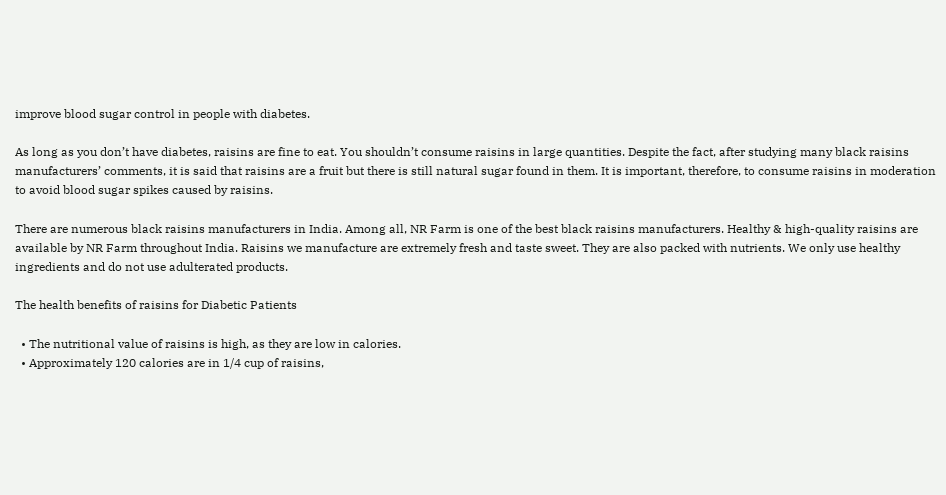improve blood sugar control in people with diabetes.

As long as you don’t have diabetes, raisins are fine to eat. You shouldn’t consume raisins in large quantities. Despite the fact, after studying many black raisins manufacturers’ comments, it is said that raisins are a fruit but there is still natural sugar found in them. It is important, therefore, to consume raisins in moderation to avoid blood sugar spikes caused by raisins.

There are numerous black raisins manufacturers in India. Among all, NR Farm is one of the best black raisins manufacturers. Healthy & high-quality raisins are available by NR Farm throughout India. Raisins we manufacture are extremely fresh and taste sweet. They are also packed with nutrients. We only use healthy ingredients and do not use adulterated products.

The health benefits of raisins for Diabetic Patients

  • The nutritional value of raisins is high, as they are low in calories.
  • Approximately 120 calories are in 1/4 cup of raisins,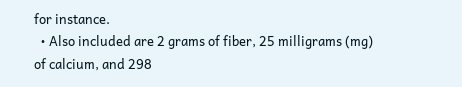for instance.
  • Also included are 2 grams of fiber, 25 milligrams (mg) of calcium, and 298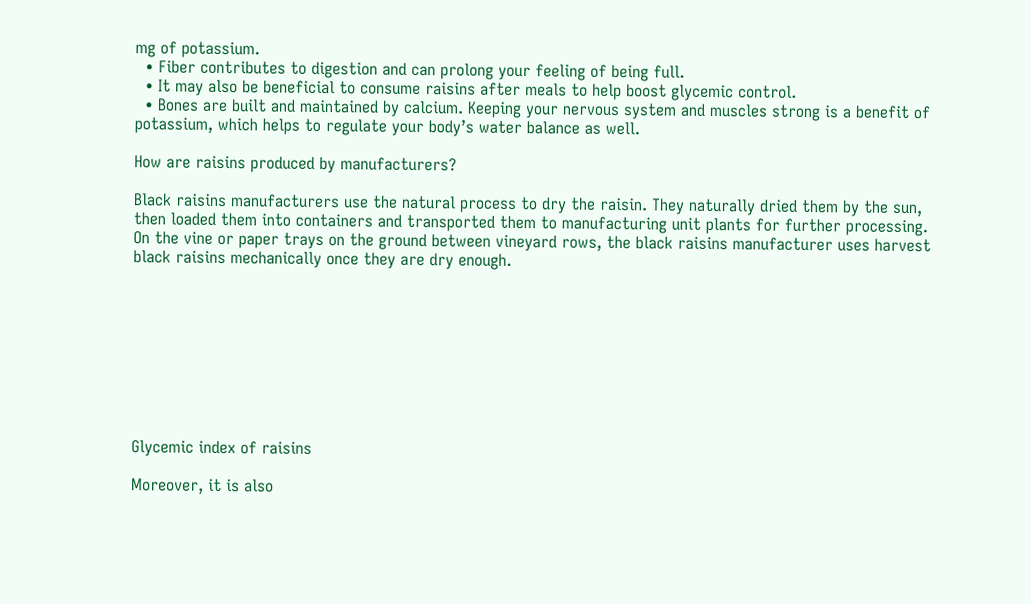mg of potassium.
  • Fiber contributes to digestion and can prolong your feeling of being full.
  • It may also be beneficial to consume raisins after meals to help boost glycemic control.
  • Bones are built and maintained by calcium. Keeping your nervous system and muscles strong is a benefit of potassium, which helps to regulate your body’s water balance as well.

How are raisins produced by manufacturers?

Black raisins manufacturers use the natural process to dry the raisin. They naturally dried them by the sun, then loaded them into containers and transported them to manufacturing unit plants for further processing. On the vine or paper trays on the ground between vineyard rows, the black raisins manufacturer uses harvest black raisins mechanically once they are dry enough.









Glycemic index of raisins

Moreover, it is also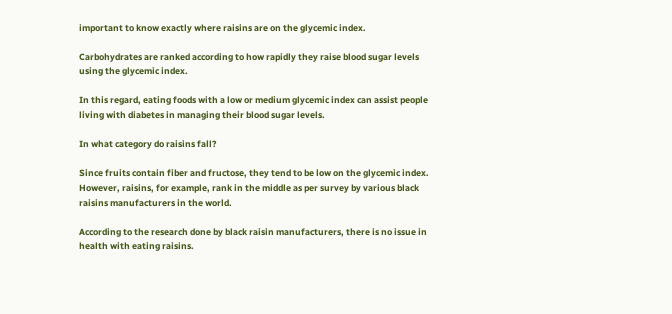important to know exactly where raisins are on the glycemic index.

Carbohydrates are ranked according to how rapidly they raise blood sugar levels using the glycemic index.

In this regard, eating foods with a low or medium glycemic index can assist people living with diabetes in managing their blood sugar levels.

In what category do raisins fall?

Since fruits contain fiber and fructose, they tend to be low on the glycemic index. However, raisins, for example, rank in the middle as per survey by various black raisins manufacturers in the world.

According to the research done by black raisin manufacturers, there is no issue in health with eating raisins.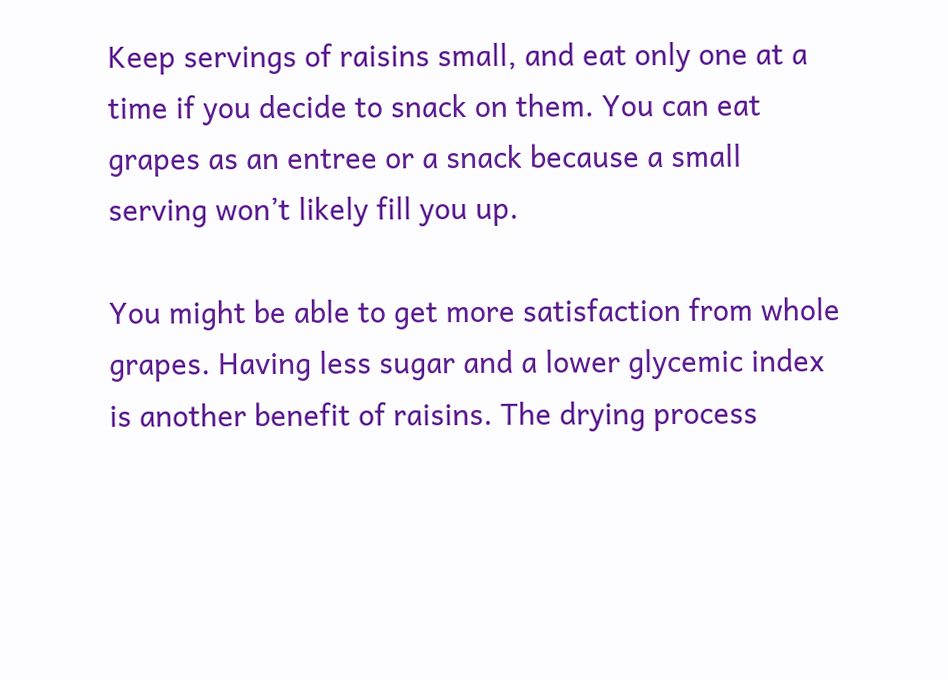Keep servings of raisins small, and eat only one at a time if you decide to snack on them. You can eat grapes as an entree or a snack because a small serving won’t likely fill you up.

You might be able to get more satisfaction from whole grapes. Having less sugar and a lower glycemic index is another benefit of raisins. The drying process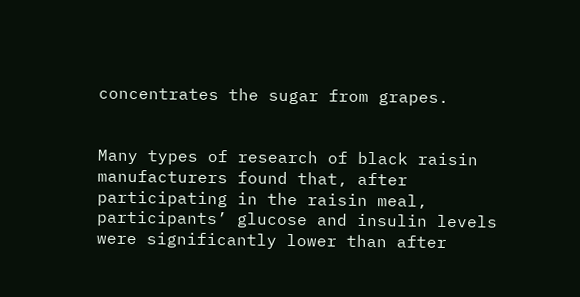concentrates the sugar from grapes.


Many types of research of black raisin manufacturers found that, after participating in the raisin meal, participants’ glucose and insulin levels were significantly lower than after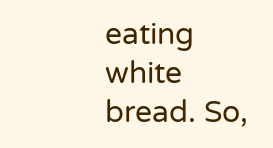eating white bread. So,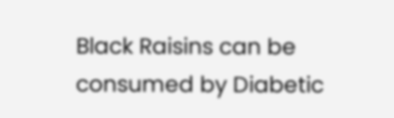Black Raisins can be consumed by Diabetic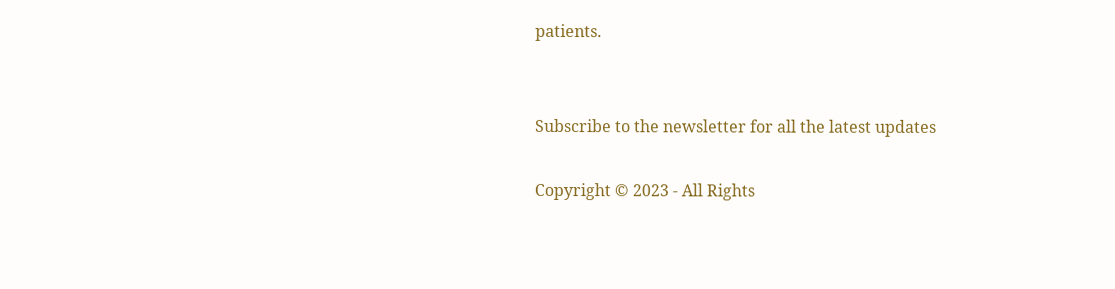patients.


Subscribe to the newsletter for all the latest updates

Copyright © 2023 - All Rights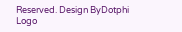Reserved. Design ByDotphi Logo